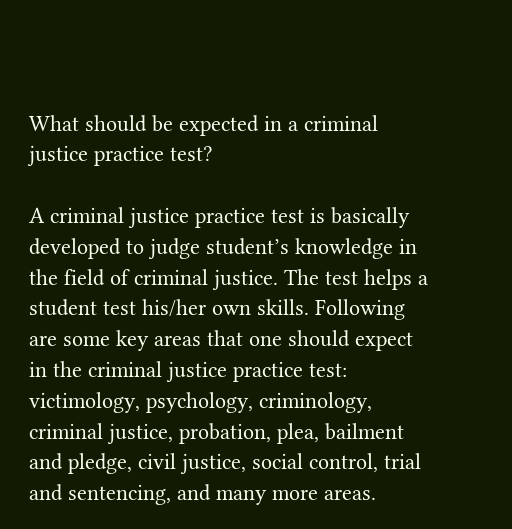What should be expected in a criminal justice practice test?

A criminal justice practice test is basically developed to judge student’s knowledge in the field of criminal justice. The test helps a student test his/her own skills. Following are some key areas that one should expect in the criminal justice practice test: victimology, psychology, criminology, criminal justice, probation, plea, bailment and pledge, civil justice, social control, trial and sentencing, and many more areas.